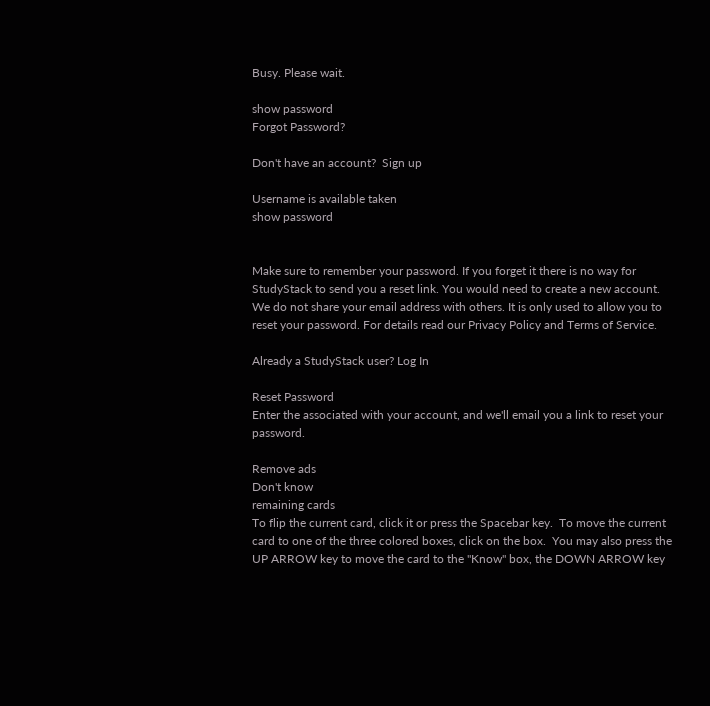Busy. Please wait.

show password
Forgot Password?

Don't have an account?  Sign up

Username is available taken
show password


Make sure to remember your password. If you forget it there is no way for StudyStack to send you a reset link. You would need to create a new account.
We do not share your email address with others. It is only used to allow you to reset your password. For details read our Privacy Policy and Terms of Service.

Already a StudyStack user? Log In

Reset Password
Enter the associated with your account, and we'll email you a link to reset your password.

Remove ads
Don't know
remaining cards
To flip the current card, click it or press the Spacebar key.  To move the current card to one of the three colored boxes, click on the box.  You may also press the UP ARROW key to move the card to the "Know" box, the DOWN ARROW key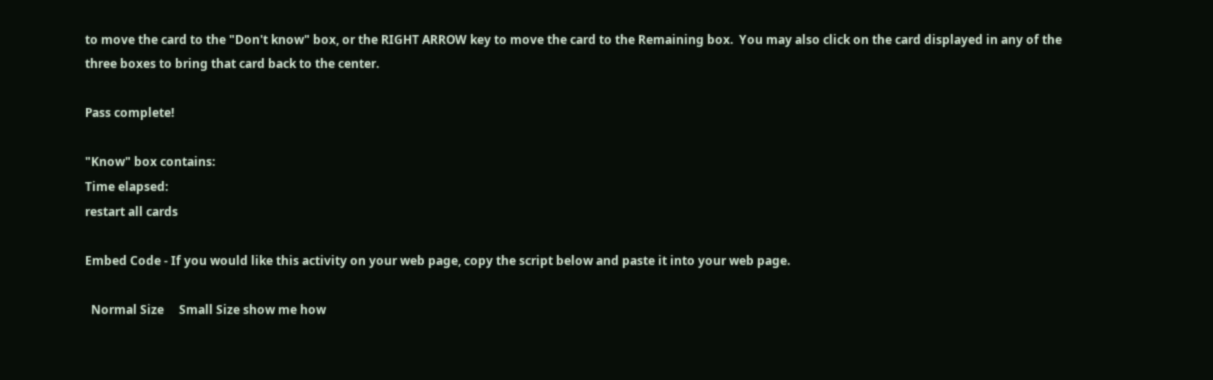to move the card to the "Don't know" box, or the RIGHT ARROW key to move the card to the Remaining box.  You may also click on the card displayed in any of the three boxes to bring that card back to the center.

Pass complete!

"Know" box contains:
Time elapsed:
restart all cards

Embed Code - If you would like this activity on your web page, copy the script below and paste it into your web page.

  Normal Size     Small Size show me how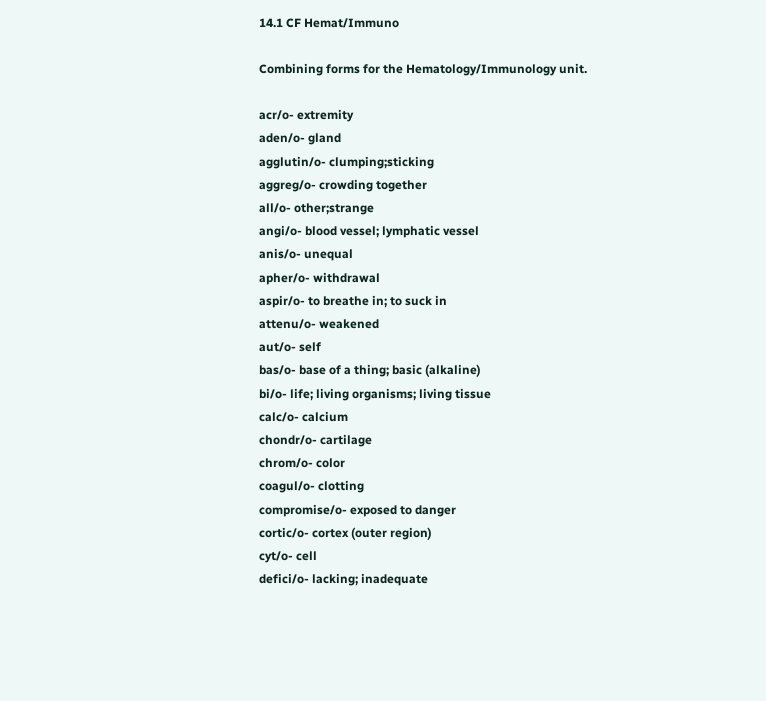14.1 CF Hemat/Immuno

Combining forms for the Hematology/Immunology unit.

acr/o- extremity
aden/o- gland
agglutin/o- clumping;sticking
aggreg/o- crowding together
all/o- other;strange
angi/o- blood vessel; lymphatic vessel
anis/o- unequal
apher/o- withdrawal
aspir/o- to breathe in; to suck in
attenu/o- weakened
aut/o- self
bas/o- base of a thing; basic (alkaline)
bi/o- life; living organisms; living tissue
calc/o- calcium
chondr/o- cartilage
chrom/o- color
coagul/o- clotting
compromise/o- exposed to danger
cortic/o- cortex (outer region)
cyt/o- cell
defici/o- lacking; inadequate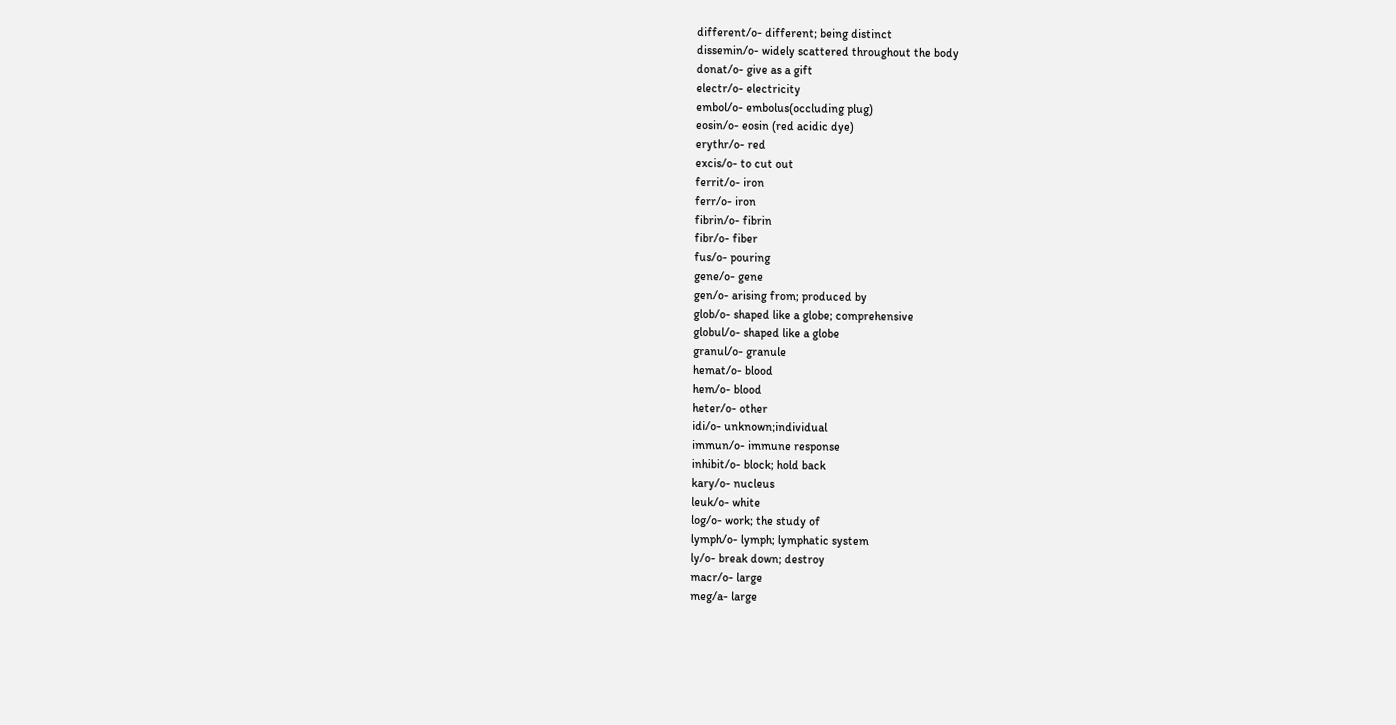different/o- different; being distinct
dissemin/o- widely scattered throughout the body
donat/o- give as a gift
electr/o- electricity
embol/o- embolus(occluding plug)
eosin/o- eosin (red acidic dye)
erythr/o- red
excis/o- to cut out
ferrit/o- iron
ferr/o- iron
fibrin/o- fibrin
fibr/o- fiber
fus/o- pouring
gene/o- gene
gen/o- arising from; produced by
glob/o- shaped like a globe; comprehensive
globul/o- shaped like a globe
granul/o- granule
hemat/o- blood
hem/o- blood
heter/o- other
idi/o- unknown;individual
immun/o- immune response
inhibit/o- block; hold back
kary/o- nucleus
leuk/o- white
log/o- work; the study of
lymph/o- lymph; lymphatic system
ly/o- break down; destroy
macr/o- large
meg/a- large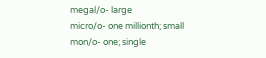megal/o- large
micro/o- one millionth; small
mon/o- one; single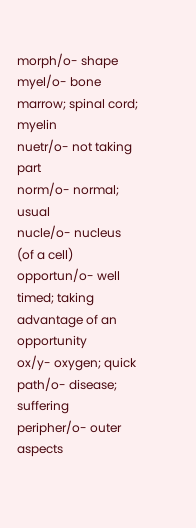morph/o- shape
myel/o- bone marrow; spinal cord; myelin
nuetr/o- not taking part
norm/o- normal; usual
nucle/o- nucleus (of a cell)
opportun/o- well timed; taking advantage of an opportunity
ox/y- oxygen; quick
path/o- disease; suffering
peripher/o- outer aspects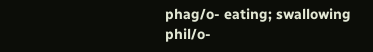phag/o- eating; swallowing
phil/o-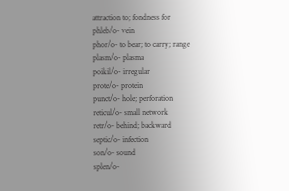attraction to; fondness for
phleb/o- vein
phor/o- to bear; to carry; range
plasm/o- plasma
poikil/o- irregular
prote/o- protein
punct/o- hole; perforation
reticul/o- small network
retr/o- behind; backward
septic/o- infection
son/o- sound
splen/o-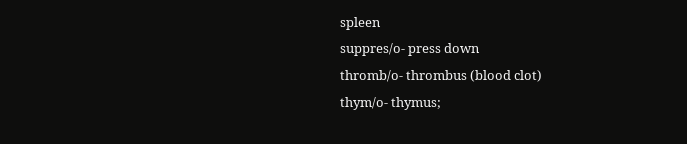spleen
suppres/o- press down
thromb/o- thrombus (blood clot)
thym/o- thymus;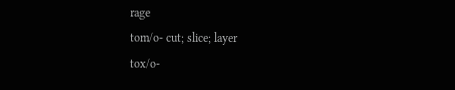rage
tom/o- cut; slice; layer
tox/o-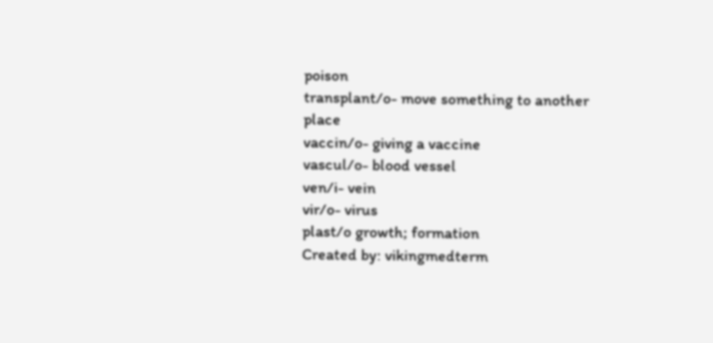poison
transplant/o- move something to another place
vaccin/o- giving a vaccine
vascul/o- blood vessel
ven/i- vein
vir/o- virus
plast/o growth; formation
Created by: vikingmedterm